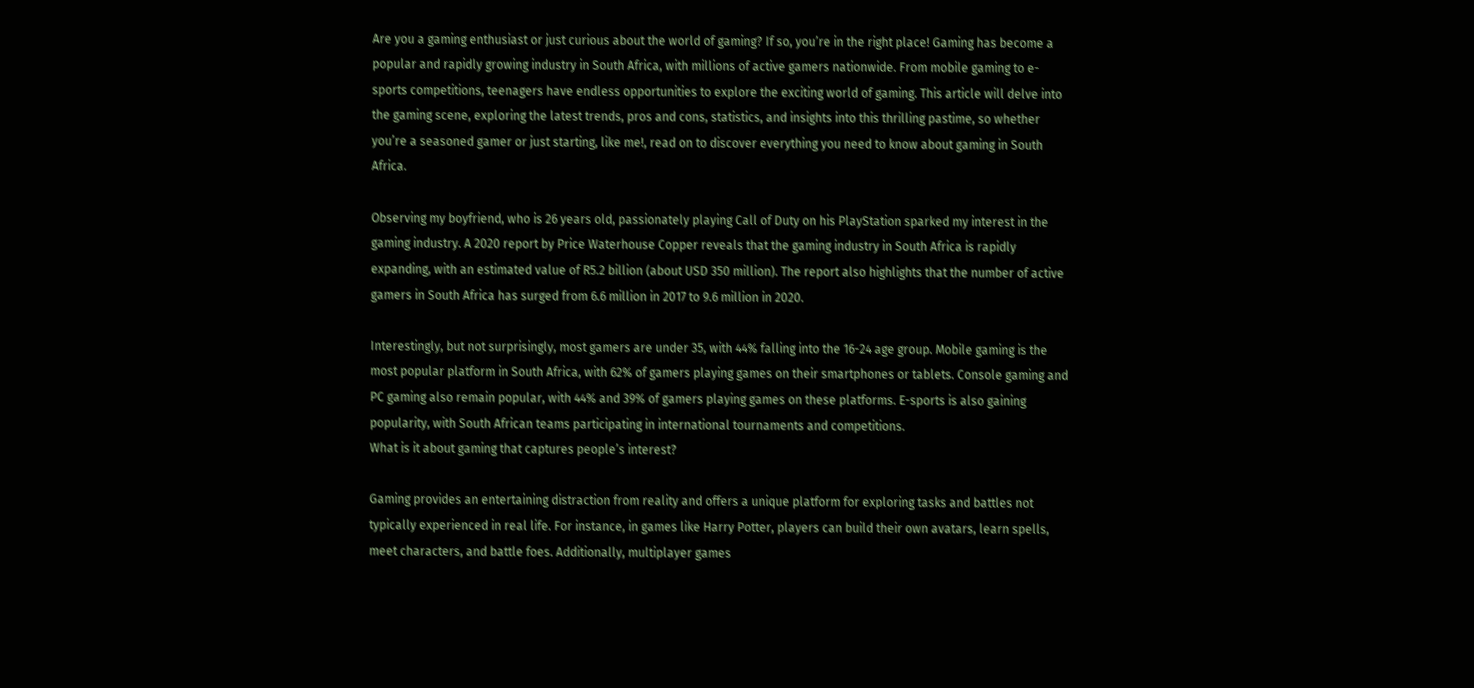Are you a gaming enthusiast or just curious about the world of gaming? If so, you’re in the right place! Gaming has become a popular and rapidly growing industry in South Africa, with millions of active gamers nationwide. From mobile gaming to e-sports competitions, teenagers have endless opportunities to explore the exciting world of gaming. This article will delve into the gaming scene, exploring the latest trends, pros and cons, statistics, and insights into this thrilling pastime, so whether you’re a seasoned gamer or just starting, like me!, read on to discover everything you need to know about gaming in South Africa.

Observing my boyfriend, who is 26 years old, passionately playing Call of Duty on his PlayStation sparked my interest in the gaming industry. A 2020 report by Price Waterhouse Copper reveals that the gaming industry in South Africa is rapidly expanding, with an estimated value of R5.2 billion (about USD 350 million). The report also highlights that the number of active gamers in South Africa has surged from 6.6 million in 2017 to 9.6 million in 2020.

Interestingly, but not surprisingly, most gamers are under 35, with 44% falling into the 16-24 age group. Mobile gaming is the most popular platform in South Africa, with 62% of gamers playing games on their smartphones or tablets. Console gaming and PC gaming also remain popular, with 44% and 39% of gamers playing games on these platforms. E-sports is also gaining popularity, with South African teams participating in international tournaments and competitions.
What is it about gaming that captures people’s interest?

Gaming provides an entertaining distraction from reality and offers a unique platform for exploring tasks and battles not typically experienced in real life. For instance, in games like Harry Potter, players can build their own avatars, learn spells, meet characters, and battle foes. Additionally, multiplayer games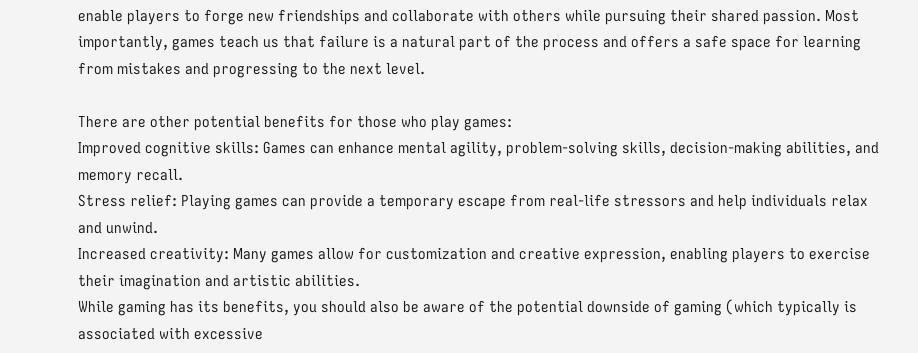enable players to forge new friendships and collaborate with others while pursuing their shared passion. Most importantly, games teach us that failure is a natural part of the process and offers a safe space for learning from mistakes and progressing to the next level.

There are other potential benefits for those who play games:
Improved cognitive skills: Games can enhance mental agility, problem-solving skills, decision-making abilities, and memory recall.
Stress relief: Playing games can provide a temporary escape from real-life stressors and help individuals relax and unwind.
Increased creativity: Many games allow for customization and creative expression, enabling players to exercise their imagination and artistic abilities.
While gaming has its benefits, you should also be aware of the potential downside of gaming (which typically is associated with excessive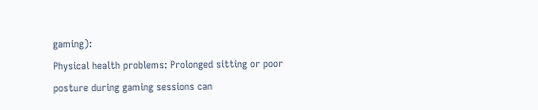gaming):
Physical health problems: Prolonged sitting or poor posture during gaming sessions can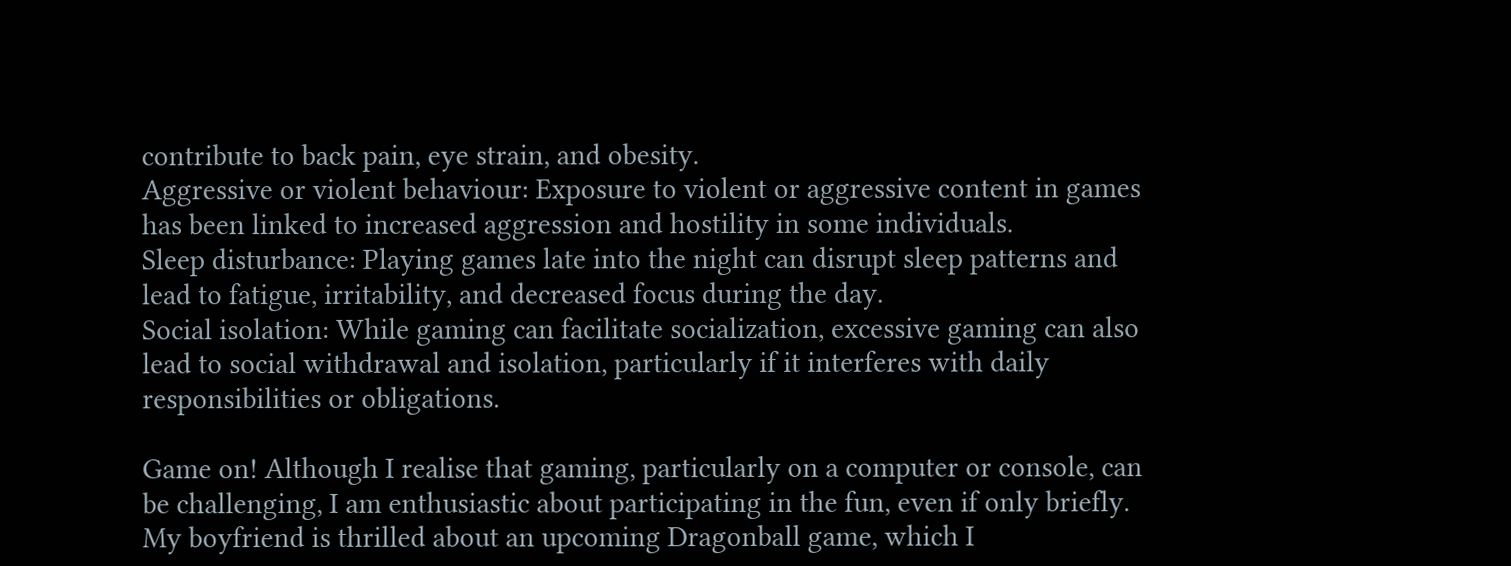contribute to back pain, eye strain, and obesity.
Aggressive or violent behaviour: Exposure to violent or aggressive content in games has been linked to increased aggression and hostility in some individuals.
Sleep disturbance: Playing games late into the night can disrupt sleep patterns and lead to fatigue, irritability, and decreased focus during the day.
Social isolation: While gaming can facilitate socialization, excessive gaming can also lead to social withdrawal and isolation, particularly if it interferes with daily responsibilities or obligations.

Game on! Although I realise that gaming, particularly on a computer or console, can be challenging, I am enthusiastic about participating in the fun, even if only briefly. My boyfriend is thrilled about an upcoming Dragonball game, which I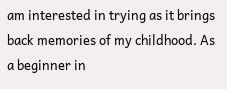am interested in trying as it brings back memories of my childhood. As a beginner in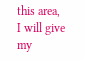this area, I will give my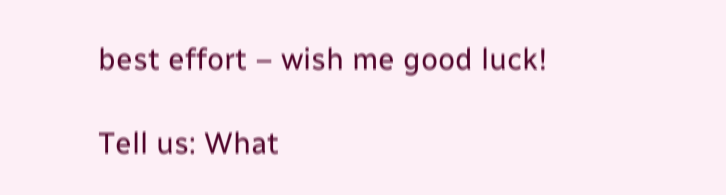best effort – wish me good luck!

Tell us: What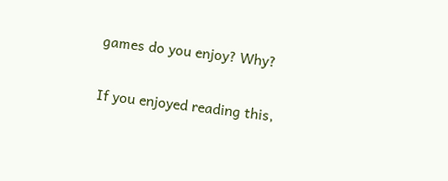games do you enjoy? Why?

If you enjoyed reading this,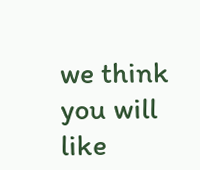we think you will like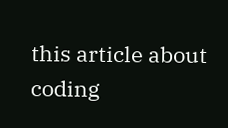this article about coding